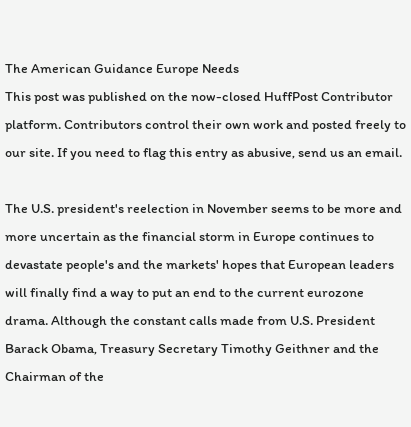The American Guidance Europe Needs
This post was published on the now-closed HuffPost Contributor platform. Contributors control their own work and posted freely to our site. If you need to flag this entry as abusive, send us an email.

The U.S. president's reelection in November seems to be more and more uncertain as the financial storm in Europe continues to devastate people's and the markets' hopes that European leaders will finally find a way to put an end to the current eurozone drama. Although the constant calls made from U.S. President Barack Obama, Treasury Secretary Timothy Geithner and the Chairman of the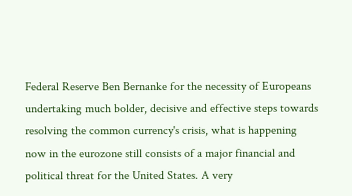Federal Reserve Ben Bernanke for the necessity of Europeans undertaking much bolder, decisive and effective steps towards resolving the common currency's crisis, what is happening now in the eurozone still consists of a major financial and political threat for the United States. A very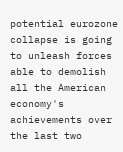potential eurozone collapse is going to unleash forces able to demolish all the American economy's achievements over the last two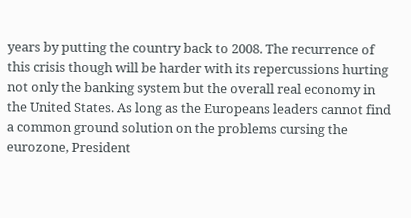years by putting the country back to 2008. The recurrence of this crisis though will be harder with its repercussions hurting not only the banking system but the overall real economy in the United States. As long as the Europeans leaders cannot find a common ground solution on the problems cursing the eurozone, President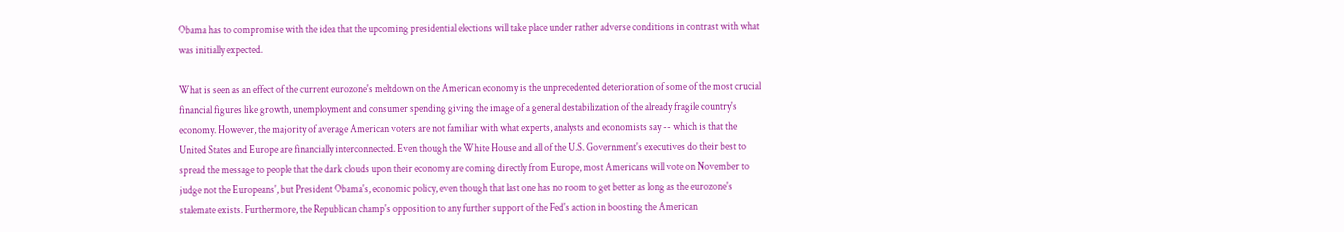Obama has to compromise with the idea that the upcoming presidential elections will take place under rather adverse conditions in contrast with what was initially expected.

What is seen as an effect of the current eurozone's meltdown on the American economy is the unprecedented deterioration of some of the most crucial financial figures like growth, unemployment and consumer spending giving the image of a general destabilization of the already fragile country's economy. However, the majority of average American voters are not familiar with what experts, analysts and economists say -- which is that the United States and Europe are financially interconnected. Even though the White House and all of the U.S. Government's executives do their best to spread the message to people that the dark clouds upon their economy are coming directly from Europe, most Americans will vote on November to judge not the Europeans', but President Obama's, economic policy, even though that last one has no room to get better as long as the eurozone's stalemate exists. Furthermore, the Republican champ's opposition to any further support of the Fed's action in boosting the American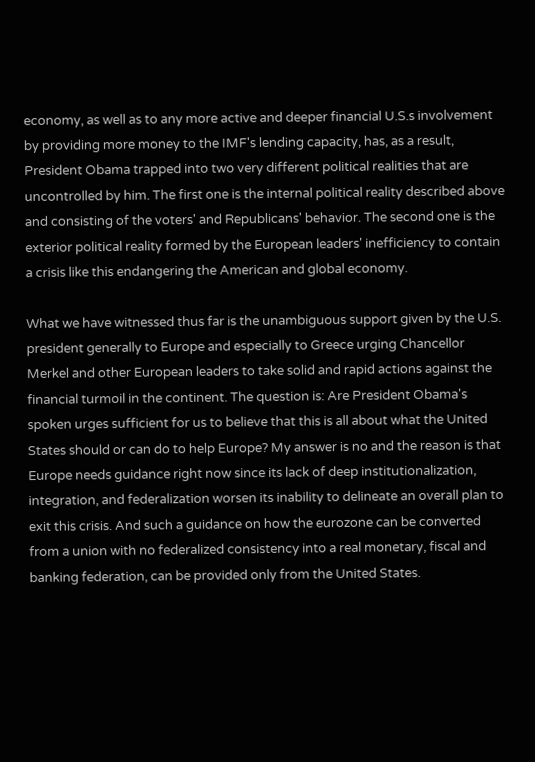economy, as well as to any more active and deeper financial U.S.s involvement by providing more money to the IMF's lending capacity, has, as a result, President Obama trapped into two very different political realities that are uncontrolled by him. The first one is the internal political reality described above and consisting of the voters' and Republicans' behavior. The second one is the exterior political reality formed by the European leaders' inefficiency to contain a crisis like this endangering the American and global economy.

What we have witnessed thus far is the unambiguous support given by the U.S. president generally to Europe and especially to Greece urging Chancellor Merkel and other European leaders to take solid and rapid actions against the financial turmoil in the continent. The question is: Are President Obama's spoken urges sufficient for us to believe that this is all about what the United States should or can do to help Europe? My answer is no and the reason is that Europe needs guidance right now since its lack of deep institutionalization, integration, and federalization worsen its inability to delineate an overall plan to exit this crisis. And such a guidance on how the eurozone can be converted from a union with no federalized consistency into a real monetary, fiscal and banking federation, can be provided only from the United States.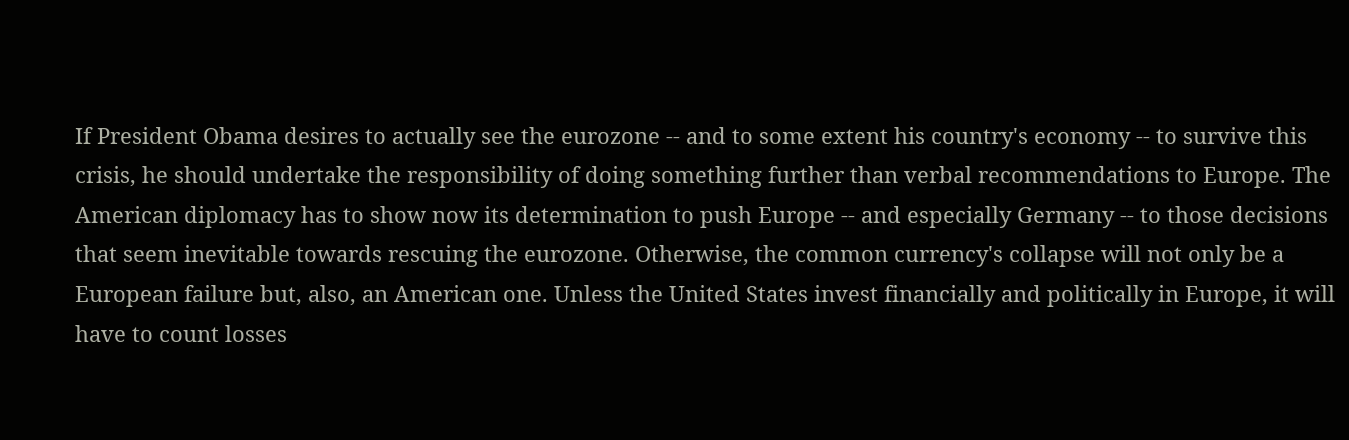If President Obama desires to actually see the eurozone -- and to some extent his country's economy -- to survive this crisis, he should undertake the responsibility of doing something further than verbal recommendations to Europe. The American diplomacy has to show now its determination to push Europe -- and especially Germany -- to those decisions that seem inevitable towards rescuing the eurozone. Otherwise, the common currency's collapse will not only be a European failure but, also, an American one. Unless the United States invest financially and politically in Europe, it will have to count losses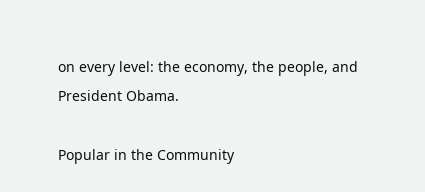on every level: the economy, the people, and President Obama.

Popular in the Community